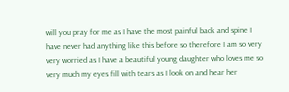will you pray for me as I have the most painful back and spine I have never had anything like this before so therefore I am so very very worried as I have a beautiful young daughter who loves me so very much my eyes fill with tears as I look on and hear her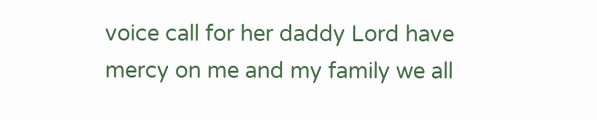voice call for her daddy Lord have mercy on me and my family we all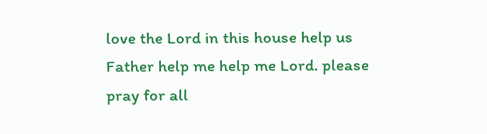love the Lord in this house help us Father help me help me Lord. please pray for all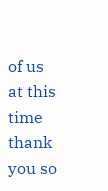of us at this time thank you so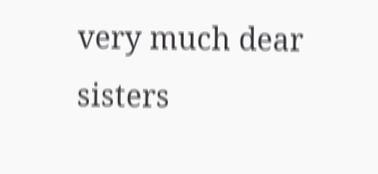very much dear sisters